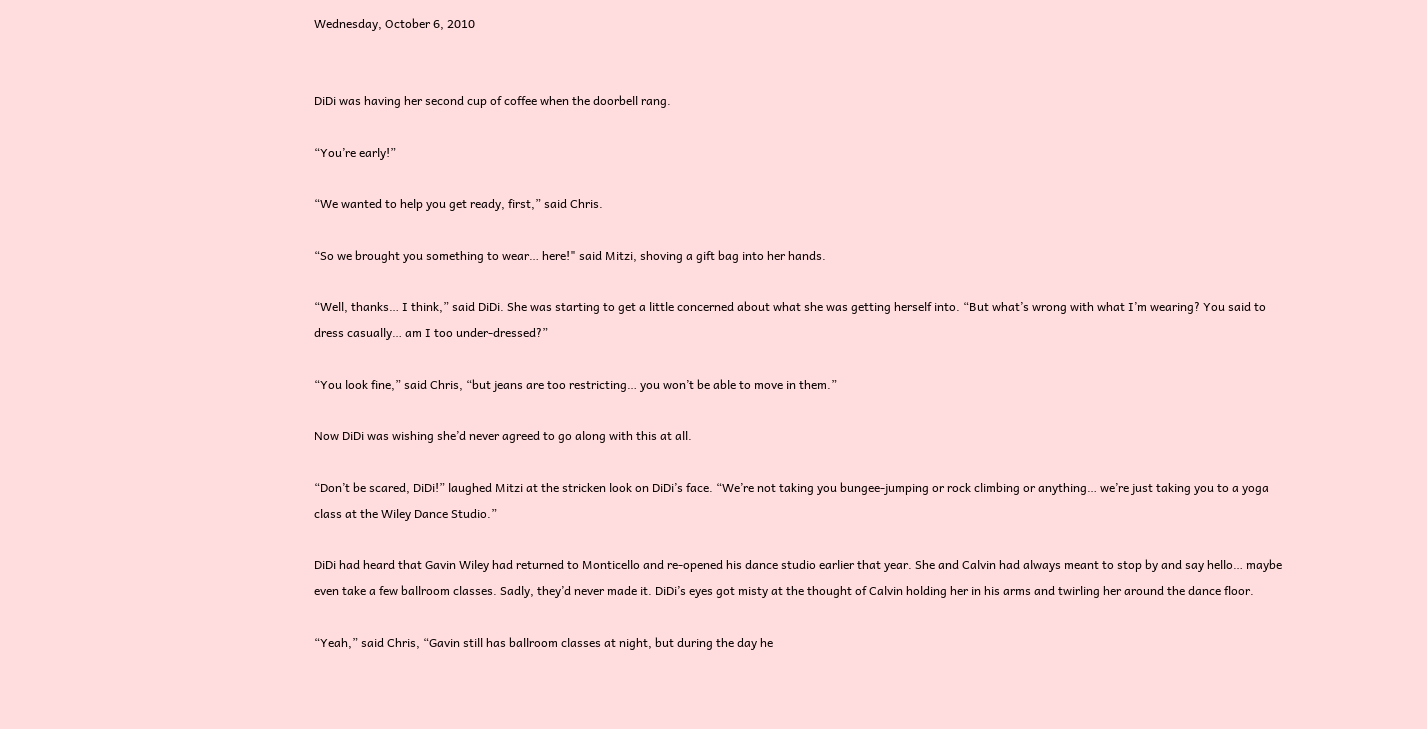Wednesday, October 6, 2010


DiDi was having her second cup of coffee when the doorbell rang.

“You’re early!”

“We wanted to help you get ready, first,” said Chris.

“So we brought you something to wear… here!" said Mitzi, shoving a gift bag into her hands.

“Well, thanks… I think,” said DiDi. She was starting to get a little concerned about what she was getting herself into. “But what’s wrong with what I’m wearing? You said to dress casually… am I too under-dressed?”

“You look fine,” said Chris, “but jeans are too restricting… you won’t be able to move in them.”

Now DiDi was wishing she’d never agreed to go along with this at all.

“Don’t be scared, DiDi!” laughed Mitzi at the stricken look on DiDi’s face. “We’re not taking you bungee-jumping or rock climbing or anything… we’re just taking you to a yoga class at the Wiley Dance Studio.”

DiDi had heard that Gavin Wiley had returned to Monticello and re-opened his dance studio earlier that year. She and Calvin had always meant to stop by and say hello… maybe even take a few ballroom classes. Sadly, they’d never made it. DiDi’s eyes got misty at the thought of Calvin holding her in his arms and twirling her around the dance floor.

“Yeah,” said Chris, “Gavin still has ballroom classes at night, but during the day he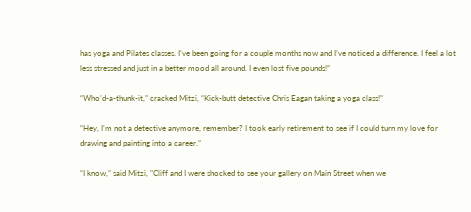has yoga and Pilates classes. I’ve been going for a couple months now and I’ve noticed a difference. I feel a lot less stressed and just in a better mood all around. I even lost five pounds!”

“Who’d-a-thunk-it,” cracked Mitzi, “Kick-butt detective Chris Eagan taking a yoga class!”

“Hey, I’m not a detective anymore, remember? I took early retirement to see if I could turn my love for drawing and painting into a career.”

“I know,” said Mitzi, "Cliff and I were shocked to see your gallery on Main Street when we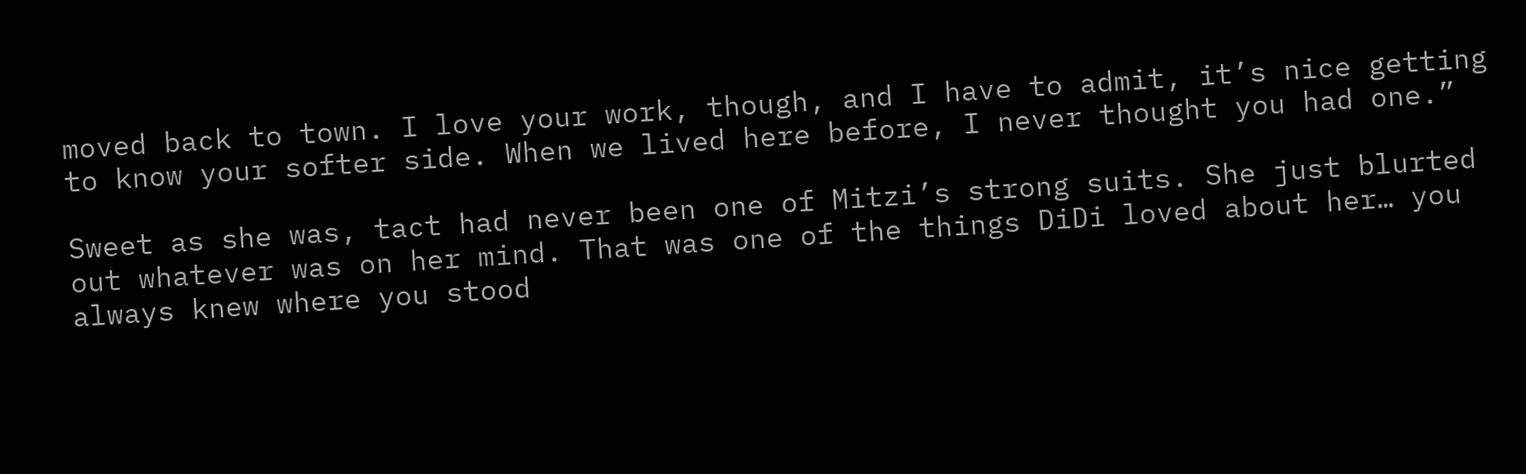moved back to town. I love your work, though, and I have to admit, it’s nice getting to know your softer side. When we lived here before, I never thought you had one.”

Sweet as she was, tact had never been one of Mitzi’s strong suits. She just blurted out whatever was on her mind. That was one of the things DiDi loved about her… you always knew where you stood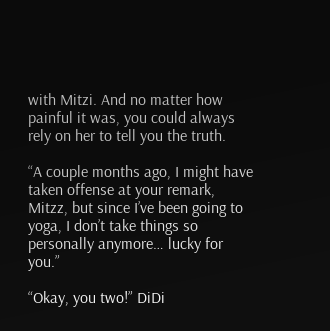with Mitzi. And no matter how painful it was, you could always rely on her to tell you the truth.

“A couple months ago, I might have taken offense at your remark, Mitzz, but since I’ve been going to yoga, I don’t take things so personally anymore… lucky for you.”

“Okay, you two!” DiDi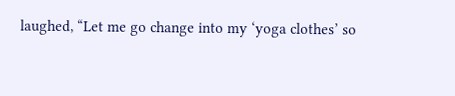laughed, “Let me go change into my ‘yoga clothes’ so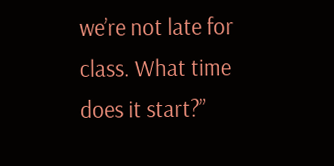we’re not late for class. What time does it start?”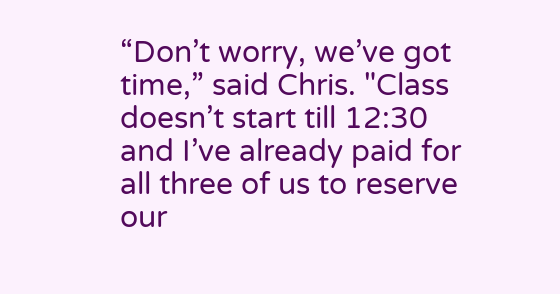“Don’t worry, we’ve got time,” said Chris. "Class doesn’t start till 12:30 and I’ve already paid for all three of us to reserve our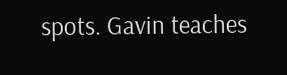spots. Gavin teaches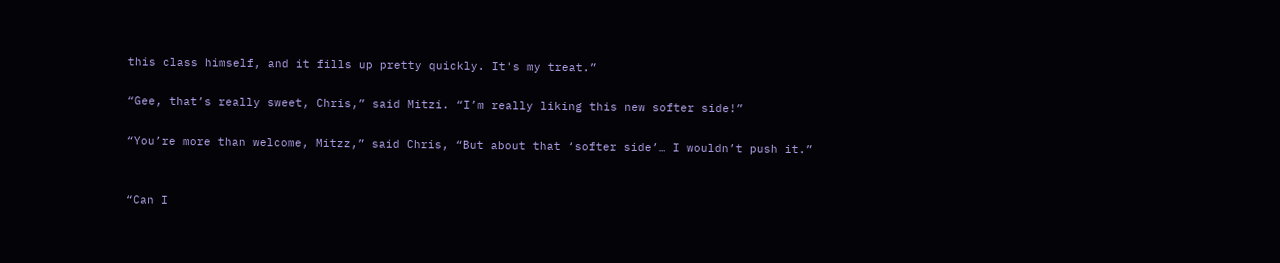this class himself, and it fills up pretty quickly. It's my treat.”

“Gee, that’s really sweet, Chris,” said Mitzi. “I’m really liking this new softer side!”

“You’re more than welcome, Mitzz,” said Chris, “But about that ‘softer side’… I wouldn’t push it.”


“Can I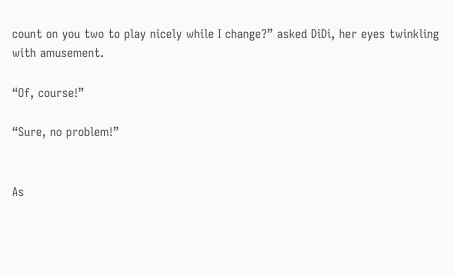count on you two to play nicely while I change?” asked DiDi, her eyes twinkling with amusement.

“Of, course!”

“Sure, no problem!”


As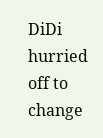DiDi hurried off to change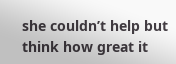she couldn’t help but think how great it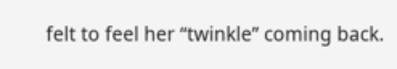felt to feel her “twinkle” coming back.